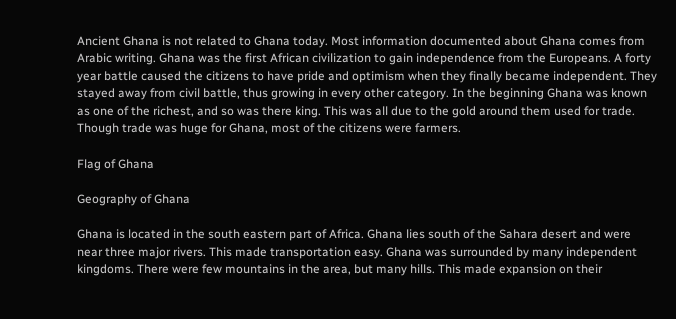Ancient Ghana is not related to Ghana today. Most information documented about Ghana comes from Arabic writing. Ghana was the first African civilization to gain independence from the Europeans. A forty year battle caused the citizens to have pride and optimism when they finally became independent. They stayed away from civil battle, thus growing in every other category. In the beginning Ghana was known as one of the richest, and so was there king. This was all due to the gold around them used for trade. Though trade was huge for Ghana, most of the citizens were farmers.

Flag of Ghana

Geography of Ghana

Ghana is located in the south eastern part of Africa. Ghana lies south of the Sahara desert and were near three major rivers. This made transportation easy. Ghana was surrounded by many independent kingdoms. There were few mountains in the area, but many hills. This made expansion on their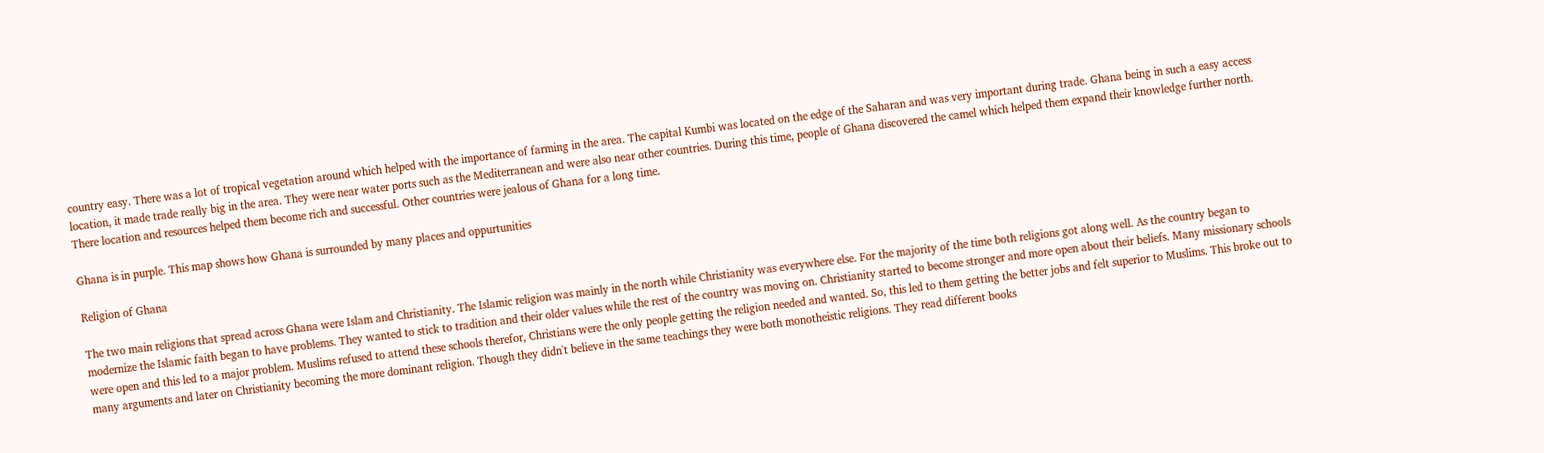country easy. There was a lot of tropical vegetation around which helped with the importance of farming in the area. The capital Kumbi was located on the edge of the Saharan and was very important during trade. Ghana being in such a easy access location, it made trade really big in the area. They were near water ports such as the Mediterranean and were also near other countries. During this time, people of Ghana discovered the camel which helped them expand their knowledge further north. There location and resources helped them become rich and successful. Other countries were jealous of Ghana for a long time.

Ghana is in purple. This map shows how Ghana is surrounded by many places and oppurtunities

Religion of Ghana

The two main religions that spread across Ghana were Islam and Christianity. The Islamic religion was mainly in the north while Christianity was everywhere else. For the majority of the time both religions got along well. As the country began to modernize the Islamic faith began to have problems. They wanted to stick to tradition and their older values while the rest of the country was moving on. Christianity started to become stronger and more open about their beliefs. Many missionary schools were open and this led to a major problem. Muslims refused to attend these schools therefor, Christians were the only people getting the religion needed and wanted. So, this led to them getting the better jobs and felt superior to Muslims. This broke out to many arguments and later on Christianity becoming the more dominant religion. Though they didn't believe in the same teachings they were both monotheistic religions. They read different books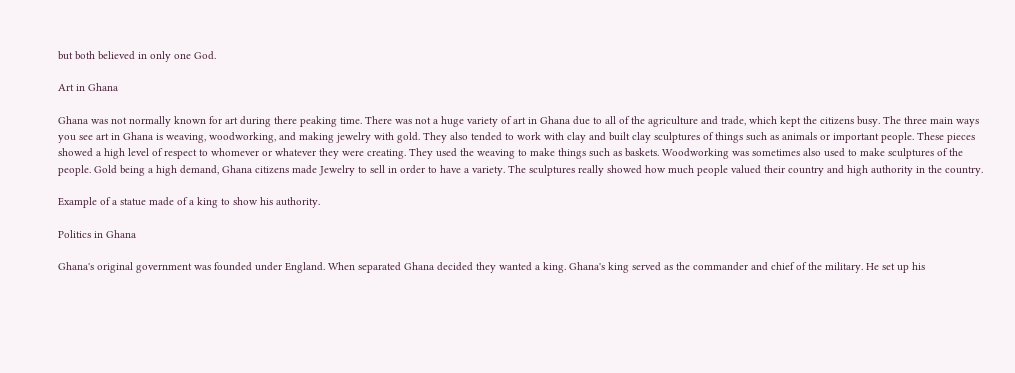but both believed in only one God.

Art in Ghana

Ghana was not normally known for art during there peaking time. There was not a huge variety of art in Ghana due to all of the agriculture and trade, which kept the citizens busy. The three main ways you see art in Ghana is weaving, woodworking, and making jewelry with gold. They also tended to work with clay and built clay sculptures of things such as animals or important people. These pieces showed a high level of respect to whomever or whatever they were creating. They used the weaving to make things such as baskets. Woodworking was sometimes also used to make sculptures of the people. Gold being a high demand, Ghana citizens made Jewelry to sell in order to have a variety. The sculptures really showed how much people valued their country and high authority in the country.

Example of a statue made of a king to show his authority.

Politics in Ghana

Ghana's original government was founded under England. When separated Ghana decided they wanted a king. Ghana's king served as the commander and chief of the military. He set up his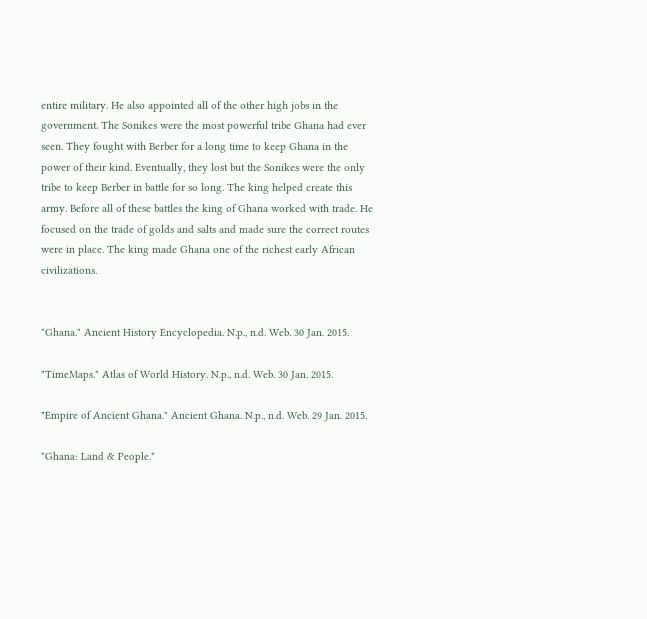entire military. He also appointed all of the other high jobs in the government. The Sonikes were the most powerful tribe Ghana had ever seen. They fought with Berber for a long time to keep Ghana in the power of their kind. Eventually, they lost but the Sonikes were the only tribe to keep Berber in battle for so long. The king helped create this army. Before all of these battles the king of Ghana worked with trade. He focused on the trade of golds and salts and made sure the correct routes were in place. The king made Ghana one of the richest early African civilizations.


"Ghana." Ancient History Encyclopedia. N.p., n.d. Web. 30 Jan. 2015.

"TimeMaps." Atlas of World History. N.p., n.d. Web. 30 Jan. 2015.

"Empire of Ancient Ghana." Ancient Ghana. N.p., n.d. Web. 29 Jan. 2015.

"Ghana: Land & People."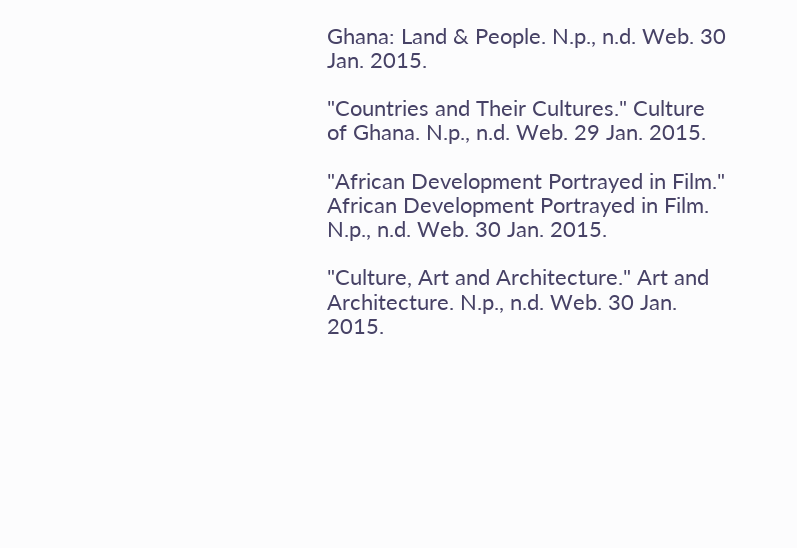Ghana: Land & People. N.p., n.d. Web. 30 Jan. 2015.

"Countries and Their Cultures." Culture of Ghana. N.p., n.d. Web. 29 Jan. 2015.

"African Development Portrayed in Film." African Development Portrayed in Film. N.p., n.d. Web. 30 Jan. 2015.

"Culture, Art and Architecture." Art and Architecture. N.p., n.d. Web. 30 Jan. 2015.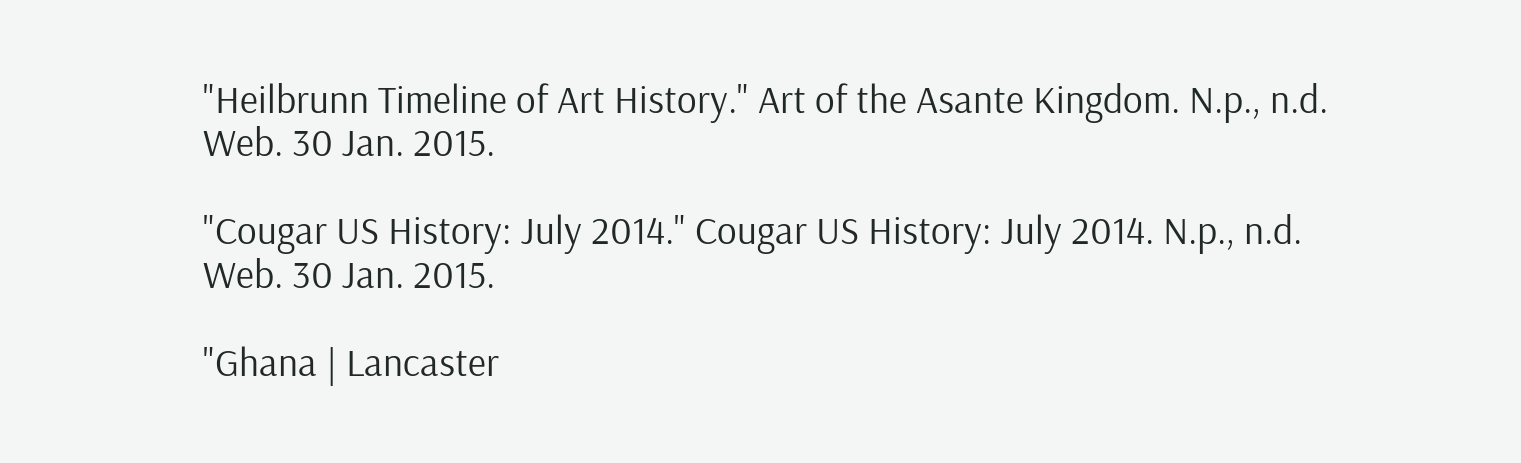"Heilbrunn Timeline of Art History." Art of the Asante Kingdom. N.p., n.d. Web. 30 Jan. 2015.

"Cougar US History: July 2014." Cougar US History: July 2014. N.p., n.d. Web. 30 Jan. 2015.

"Ghana | Lancaster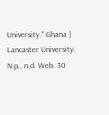University." Ghana | Lancaster University. N.p., n.d. Web. 30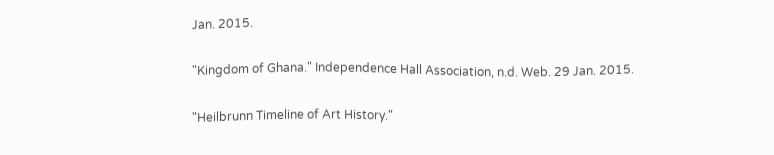Jan. 2015.

"Kingdom of Ghana." Independence Hall Association, n.d. Web. 29 Jan. 2015.

"Heilbrunn Timeline of Art History."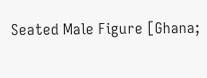Seated Male Figure [Ghana;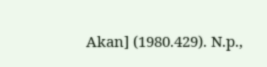Akan] (1980.429). N.p.,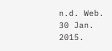n.d. Web. 30 Jan. 2015.